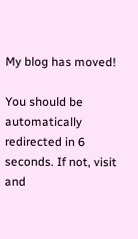My blog has moved!

You should be automatically redirected in 6 seconds. If not, visit
and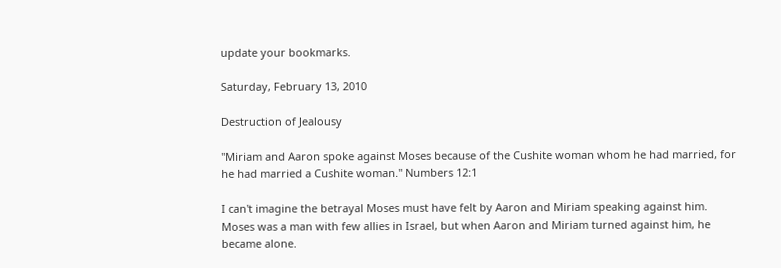update your bookmarks.

Saturday, February 13, 2010

Destruction of Jealousy

"Miriam and Aaron spoke against Moses because of the Cushite woman whom he had married, for he had married a Cushite woman." Numbers 12:1

I can't imagine the betrayal Moses must have felt by Aaron and Miriam speaking against him. Moses was a man with few allies in Israel, but when Aaron and Miriam turned against him, he became alone.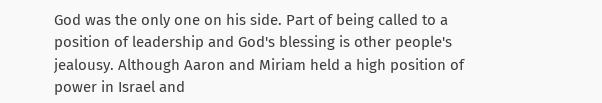God was the only one on his side. Part of being called to a position of leadership and God's blessing is other people's jealousy. Although Aaron and Miriam held a high position of power in Israel and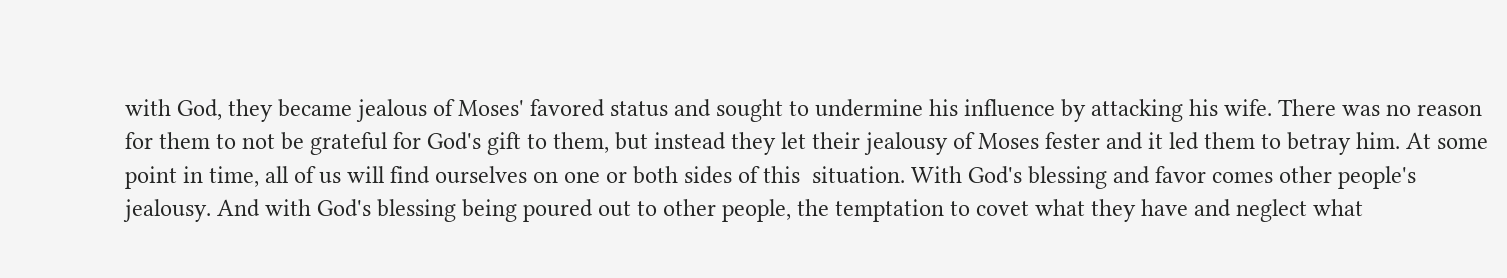with God, they became jealous of Moses' favored status and sought to undermine his influence by attacking his wife. There was no reason for them to not be grateful for God's gift to them, but instead they let their jealousy of Moses fester and it led them to betray him. At some point in time, all of us will find ourselves on one or both sides of this  situation. With God's blessing and favor comes other people's jealousy. And with God's blessing being poured out to other people, the temptation to covet what they have and neglect what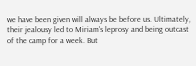we have been given will always be before us. Ultimately, their jealousy led to Miriam's leprosy and being outcast of the camp for a week. But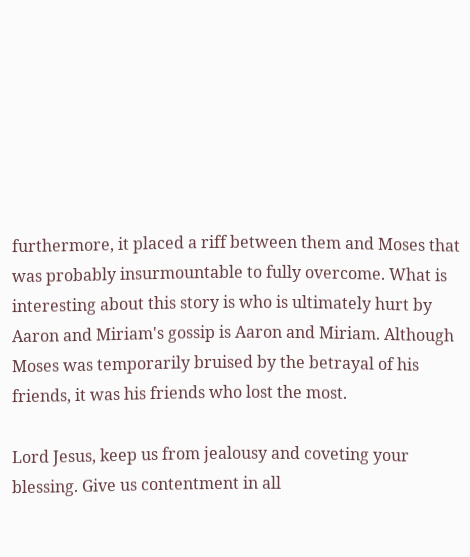furthermore, it placed a riff between them and Moses that was probably insurmountable to fully overcome. What is interesting about this story is who is ultimately hurt by Aaron and Miriam's gossip is Aaron and Miriam. Although Moses was temporarily bruised by the betrayal of his friends, it was his friends who lost the most.

Lord Jesus, keep us from jealousy and coveting your blessing. Give us contentment in all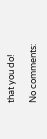that you do!

No comments: